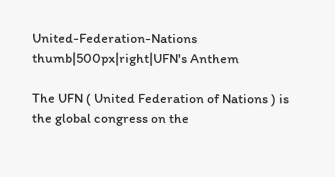United-Federation-Nations thumb|500px|right|UFN's Anthem

The UFN ( United Federation of Nations ) is the global congress on the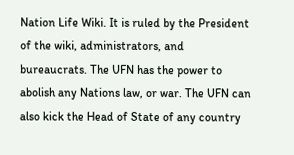Nation Life Wiki. It is ruled by the President of the wiki, administrators, and bureaucrats. The UFN has the power to abolish any Nations law, or war. The UFN can also kick the Head of State of any country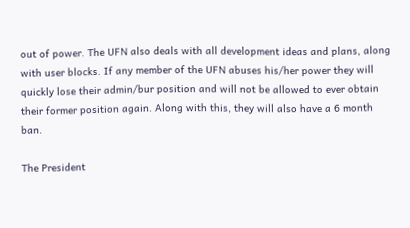out of power. The UFN also deals with all development ideas and plans, along with user blocks. If any member of the UFN abuses his/her power they will quickly lose their admin/bur position and will not be allowed to ever obtain their former position again. Along with this, they will also have a 6 month ban.

The President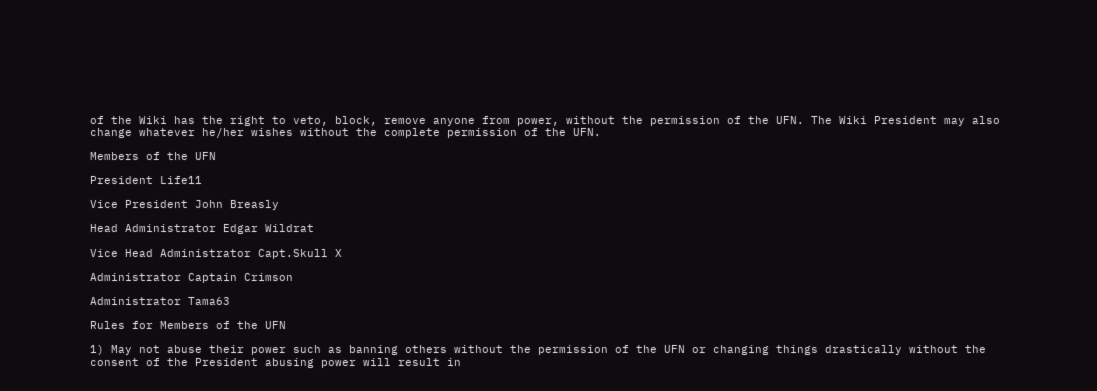of the Wiki has the right to veto, block, remove anyone from power, without the permission of the UFN. The Wiki President may also change whatever he/her wishes without the complete permission of the UFN.

Members of the UFN

President Life11

Vice President John Breasly

Head Administrator Edgar Wildrat

Vice Head Administrator Capt.Skull X

Administrator Captain Crimson

Administrator Tama63

Rules for Members of the UFN

1) May not abuse their power such as banning others without the permission of the UFN or changing things drastically without the consent of the President abusing power will result in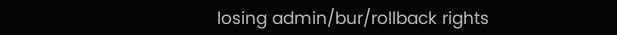losing admin/bur/rollback rights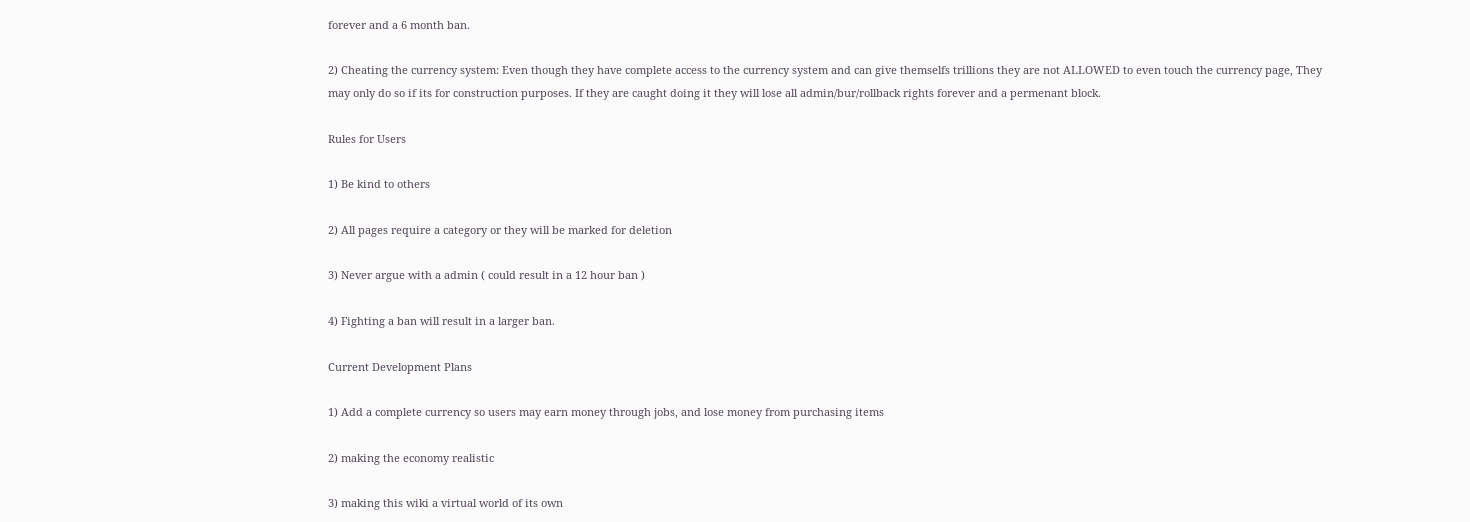forever and a 6 month ban.

2) Cheating the currency system: Even though they have complete access to the currency system and can give themselfs trillions they are not ALLOWED to even touch the currency page, They may only do so if its for construction purposes. If they are caught doing it they will lose all admin/bur/rollback rights forever and a permenant block.

Rules for Users

1) Be kind to others

2) All pages require a category or they will be marked for deletion

3) Never argue with a admin ( could result in a 12 hour ban )

4) Fighting a ban will result in a larger ban.

Current Development Plans

1) Add a complete currency so users may earn money through jobs, and lose money from purchasing items

2) making the economy realistic

3) making this wiki a virtual world of its own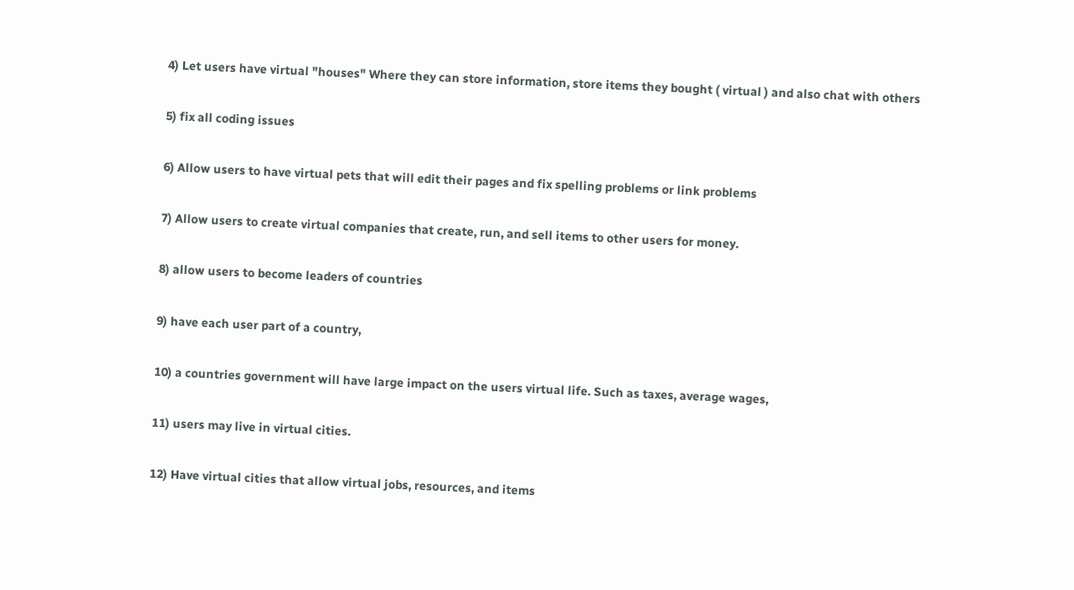4) Let users have virtual "houses" Where they can store information, store items they bought ( virtual ) and also chat with others

5) fix all coding issues

6) Allow users to have virtual pets that will edit their pages and fix spelling problems or link problems

7) Allow users to create virtual companies that create, run, and sell items to other users for money.

8) allow users to become leaders of countries

9) have each user part of a country,

10) a countries government will have large impact on the users virtual life. Such as taxes, average wages,

11) users may live in virtual cities.

12) Have virtual cities that allow virtual jobs, resources, and items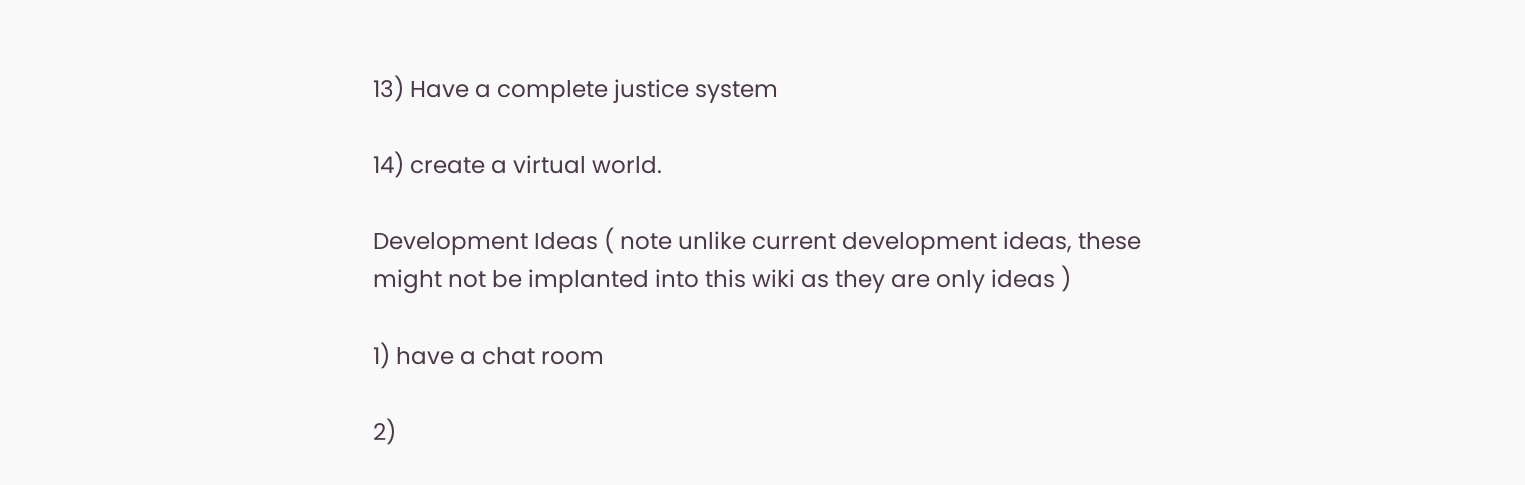13) Have a complete justice system

14) create a virtual world.

Development Ideas ( note unlike current development ideas, these might not be implanted into this wiki as they are only ideas )

1) have a chat room

2)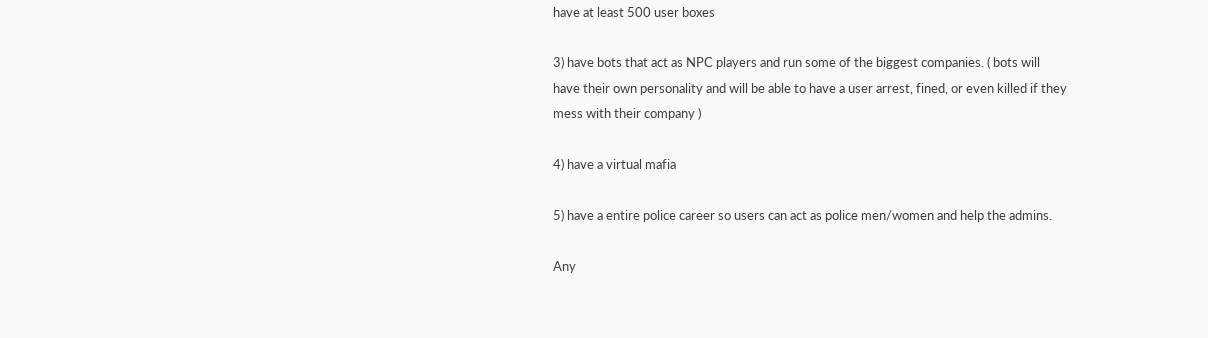have at least 500 user boxes

3) have bots that act as NPC players and run some of the biggest companies. ( bots will have their own personality and will be able to have a user arrest, fined, or even killed if they mess with their company )

4) have a virtual mafia

5) have a entire police career so users can act as police men/women and help the admins.

Any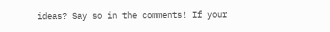ideas? Say so in the comments! If your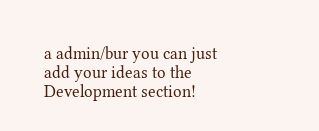a admin/bur you can just add your ideas to the Development section!